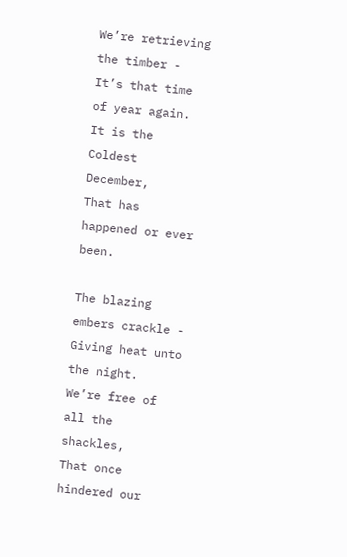We’re retrieving the timber -
It’s that time of year again.
It is the Coldest December,
That has happened or ever been.

The blazing embers crackle -
Giving heat unto the night.
We’re free of all the shackles,
That once hindered our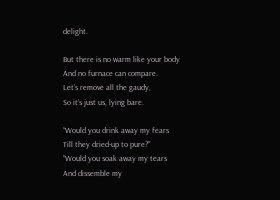delight.

But there is no warm like your body
And no furnace can compare.
Let’s remove all the gaudy,
So it’s just us, lying bare.

“Would you drink away my fears
Till they dried-up to pure?”
“Would you soak away my tears
And dissemble my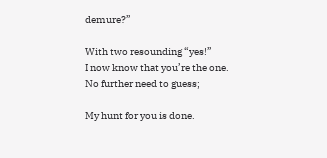demure?”

With two resounding “yes!”
I now know that you’re the one.
No further need to guess;

My hunt for you is done.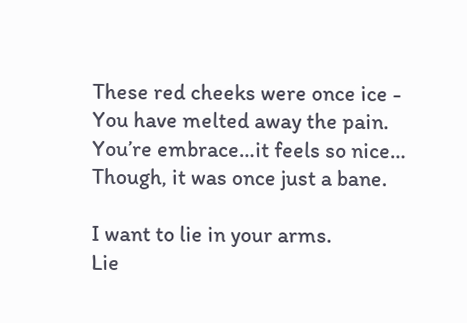These red cheeks were once ice -
You have melted away the pain.
You’re embrace…it feels so nice…
Though, it was once just a bane.

I want to lie in your arms.
Lie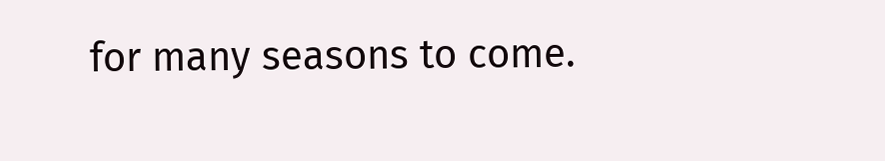for many seasons to come.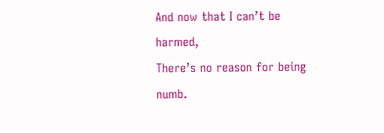And now that I can’t be harmed,
There’s no reason for being numb.